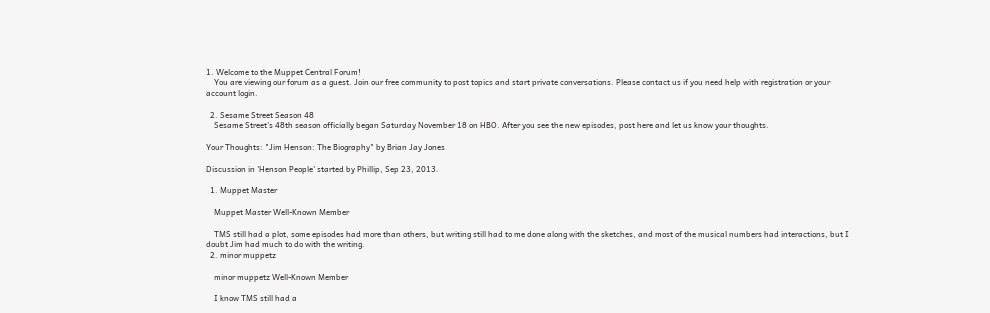1. Welcome to the Muppet Central Forum!
    You are viewing our forum as a guest. Join our free community to post topics and start private conversations. Please contact us if you need help with registration or your account login.

  2. Sesame Street Season 48
    Sesame Street's 48th season officially began Saturday November 18 on HBO. After you see the new episodes, post here and let us know your thoughts.

Your Thoughts: "Jim Henson: The Biography" by Brian Jay Jones

Discussion in 'Henson People' started by Phillip, Sep 23, 2013.

  1. Muppet Master

    Muppet Master Well-Known Member

    TMS still had a plot, some episodes had more than others, but writing still had to me done along with the sketches, and most of the musical numbers had interactions, but I doubt Jim had much to do with the writing.
  2. minor muppetz

    minor muppetz Well-Known Member

    I know TMS still had a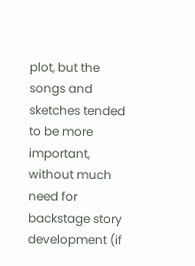plot, but the songs and sketches tended to be more important, without much need for backstage story development (if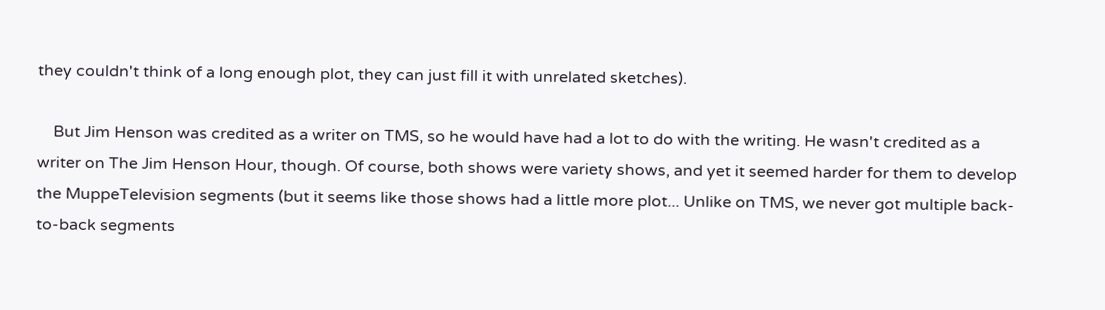they couldn't think of a long enough plot, they can just fill it with unrelated sketches).

    But Jim Henson was credited as a writer on TMS, so he would have had a lot to do with the writing. He wasn't credited as a writer on The Jim Henson Hour, though. Of course, both shows were variety shows, and yet it seemed harder for them to develop the MuppeTelevision segments (but it seems like those shows had a little more plot... Unlike on TMS, we never got multiple back-to-back segments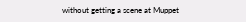without getting a scene at Muppet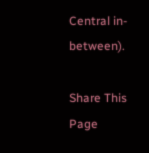Central in-between).

Share This Page